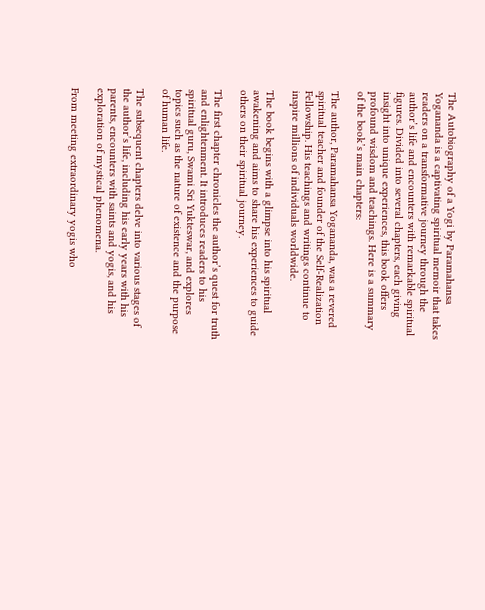The Autobiography of a Yogi by Paramahansa Yogananda is a captivating spiritual memoir that takes readers on a transformative journey through the author’s life and encounters with remarkable spiritual figures. Divided into several chapters, each giving insight into unique experiences, this book offers profound wisdom and teachings. Here is a summary of the book’s main chapters:

The author, Paramahansa Yogananda, was a revered spiritual teacher and founder of the Self-Realization Fellowship. His teachings and writings continue to inspire millions of individuals worldwide.

The book begins with a glimpse into his spiritual awakening and aims to share his experiences to guide others on their spiritual journey.

The first chapter chronicles the author’s quest for truth and enlightenment. It introduces readers to his spiritual guru, Swami Sri Yukteswar, and explores topics such as the nature of existence and the purpose of human life.

The subsequent chapters delve into various stages of the author’s life, including his early years with his parents, encounters with saints and yogis, and his exploration of mystical phenomena.

From meeting extraordinary yogis who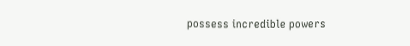possess incredible powers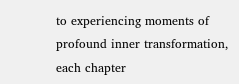to experiencing moments of profound inner transformation, each chapter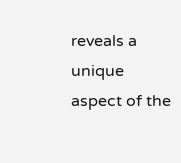reveals a unique aspect of the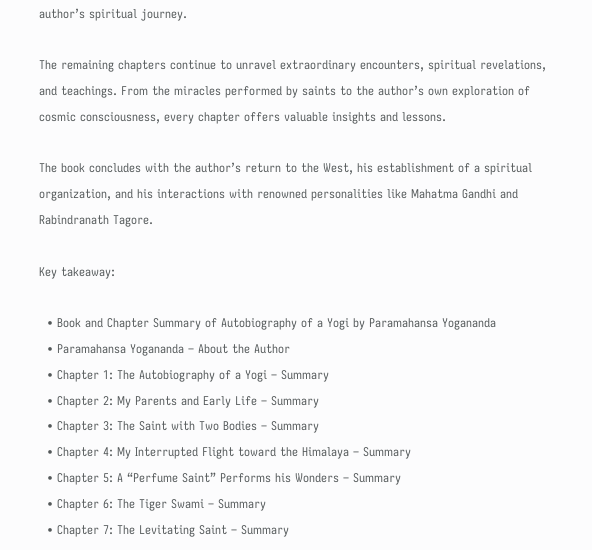author’s spiritual journey.

The remaining chapters continue to unravel extraordinary encounters, spiritual revelations, and teachings. From the miracles performed by saints to the author’s own exploration of cosmic consciousness, every chapter offers valuable insights and lessons.

The book concludes with the author’s return to the West, his establishment of a spiritual organization, and his interactions with renowned personalities like Mahatma Gandhi and Rabindranath Tagore.

Key takeaway:

  • Book and Chapter Summary of Autobiography of a Yogi by Paramahansa Yogananda
  • Paramahansa Yogananda – About the Author
  • Chapter 1: The Autobiography of a Yogi – Summary
  • Chapter 2: My Parents and Early Life – Summary
  • Chapter 3: The Saint with Two Bodies – Summary
  • Chapter 4: My Interrupted Flight toward the Himalaya – Summary
  • Chapter 5: A “Perfume Saint” Performs his Wonders – Summary
  • Chapter 6: The Tiger Swami – Summary
  • Chapter 7: The Levitating Saint – Summary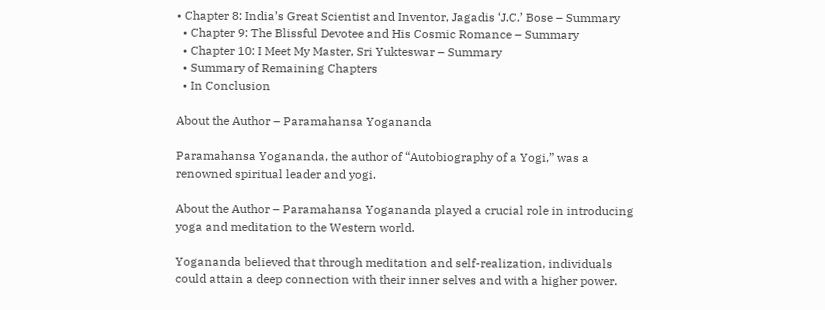• Chapter 8: India’s Great Scientist and Inventor, Jagadis ‘J.C.’ Bose – Summary
  • Chapter 9: The Blissful Devotee and His Cosmic Romance – Summary
  • Chapter 10: I Meet My Master, Sri Yukteswar – Summary
  • Summary of Remaining Chapters
  • In Conclusion

About the Author – Paramahansa Yogananda

Paramahansa Yogananda, the author of “Autobiography of a Yogi,” was a renowned spiritual leader and yogi.

About the Author – Paramahansa Yogananda played a crucial role in introducing yoga and meditation to the Western world.

Yogananda believed that through meditation and self-realization, individuals could attain a deep connection with their inner selves and with a higher power.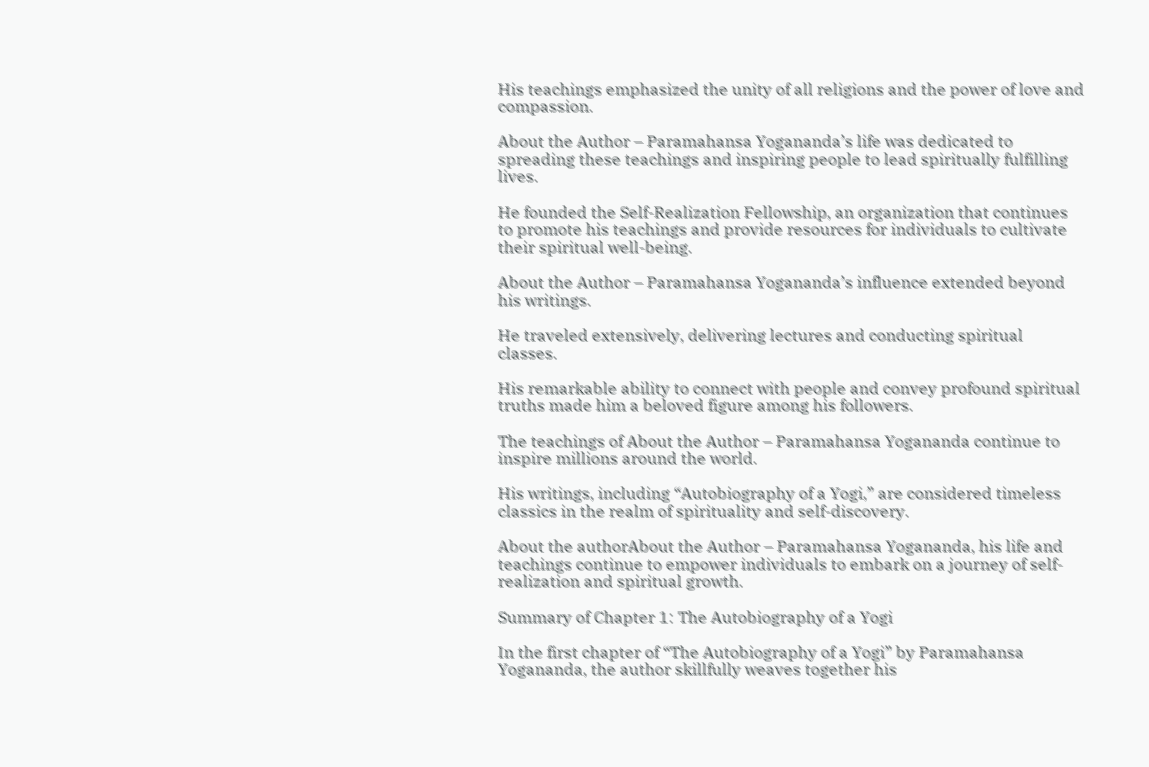His teachings emphasized the unity of all religions and the power of love and compassion.

About the Author – Paramahansa Yogananda’s life was dedicated to spreading these teachings and inspiring people to lead spiritually fulfilling lives.

He founded the Self-Realization Fellowship, an organization that continues to promote his teachings and provide resources for individuals to cultivate their spiritual well-being.

About the Author – Paramahansa Yogananda’s influence extended beyond his writings.

He traveled extensively, delivering lectures and conducting spiritual classes.

His remarkable ability to connect with people and convey profound spiritual truths made him a beloved figure among his followers.

The teachings of About the Author – Paramahansa Yogananda continue to inspire millions around the world.

His writings, including “Autobiography of a Yogi,” are considered timeless classics in the realm of spirituality and self-discovery.

About the authorAbout the Author – Paramahansa Yogananda, his life and teachings continue to empower individuals to embark on a journey of self-realization and spiritual growth.

Summary of Chapter 1: The Autobiography of a Yogi

In the first chapter of “The Autobiography of a Yogi” by Paramahansa Yogananda, the author skillfully weaves together his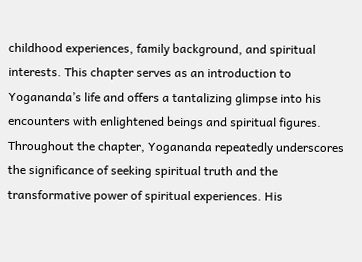childhood experiences, family background, and spiritual interests. This chapter serves as an introduction to Yogananda’s life and offers a tantalizing glimpse into his encounters with enlightened beings and spiritual figures. Throughout the chapter, Yogananda repeatedly underscores the significance of seeking spiritual truth and the transformative power of spiritual experiences. His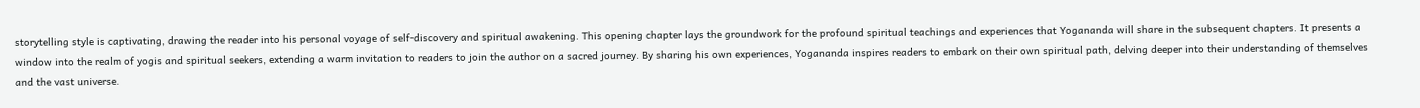storytelling style is captivating, drawing the reader into his personal voyage of self-discovery and spiritual awakening. This opening chapter lays the groundwork for the profound spiritual teachings and experiences that Yogananda will share in the subsequent chapters. It presents a window into the realm of yogis and spiritual seekers, extending a warm invitation to readers to join the author on a sacred journey. By sharing his own experiences, Yogananda inspires readers to embark on their own spiritual path, delving deeper into their understanding of themselves and the vast universe.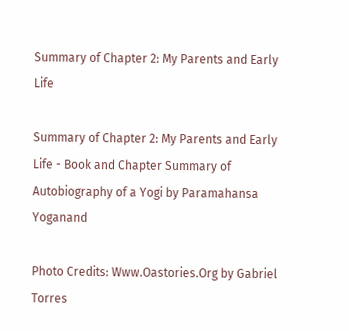Summary of Chapter 2: My Parents and Early Life

Summary of Chapter 2: My Parents and Early Life - Book and Chapter Summary of Autobiography of a Yogi by Paramahansa Yoganand

Photo Credits: Www.Oastories.Org by Gabriel Torres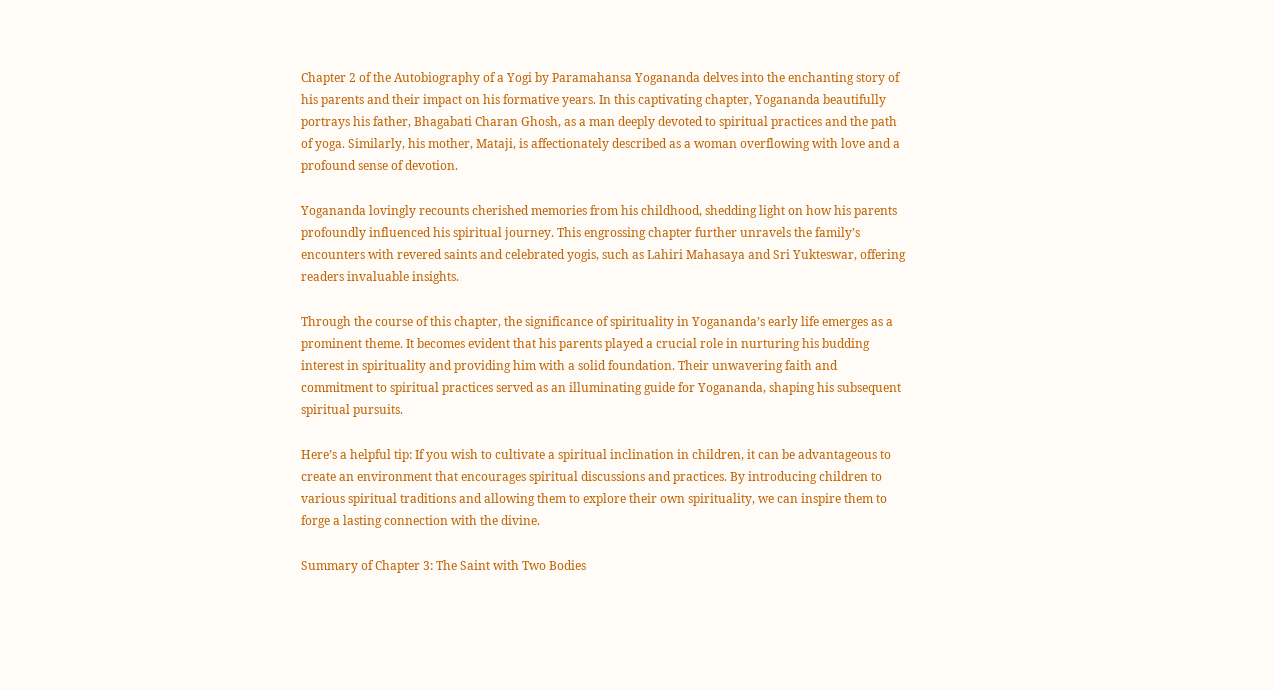Chapter 2 of the Autobiography of a Yogi by Paramahansa Yogananda delves into the enchanting story of his parents and their impact on his formative years. In this captivating chapter, Yogananda beautifully portrays his father, Bhagabati Charan Ghosh, as a man deeply devoted to spiritual practices and the path of yoga. Similarly, his mother, Mataji, is affectionately described as a woman overflowing with love and a profound sense of devotion.

Yogananda lovingly recounts cherished memories from his childhood, shedding light on how his parents profoundly influenced his spiritual journey. This engrossing chapter further unravels the family’s encounters with revered saints and celebrated yogis, such as Lahiri Mahasaya and Sri Yukteswar, offering readers invaluable insights.

Through the course of this chapter, the significance of spirituality in Yogananda’s early life emerges as a prominent theme. It becomes evident that his parents played a crucial role in nurturing his budding interest in spirituality and providing him with a solid foundation. Their unwavering faith and commitment to spiritual practices served as an illuminating guide for Yogananda, shaping his subsequent spiritual pursuits.

Here’s a helpful tip: If you wish to cultivate a spiritual inclination in children, it can be advantageous to create an environment that encourages spiritual discussions and practices. By introducing children to various spiritual traditions and allowing them to explore their own spirituality, we can inspire them to forge a lasting connection with the divine.

Summary of Chapter 3: The Saint with Two Bodies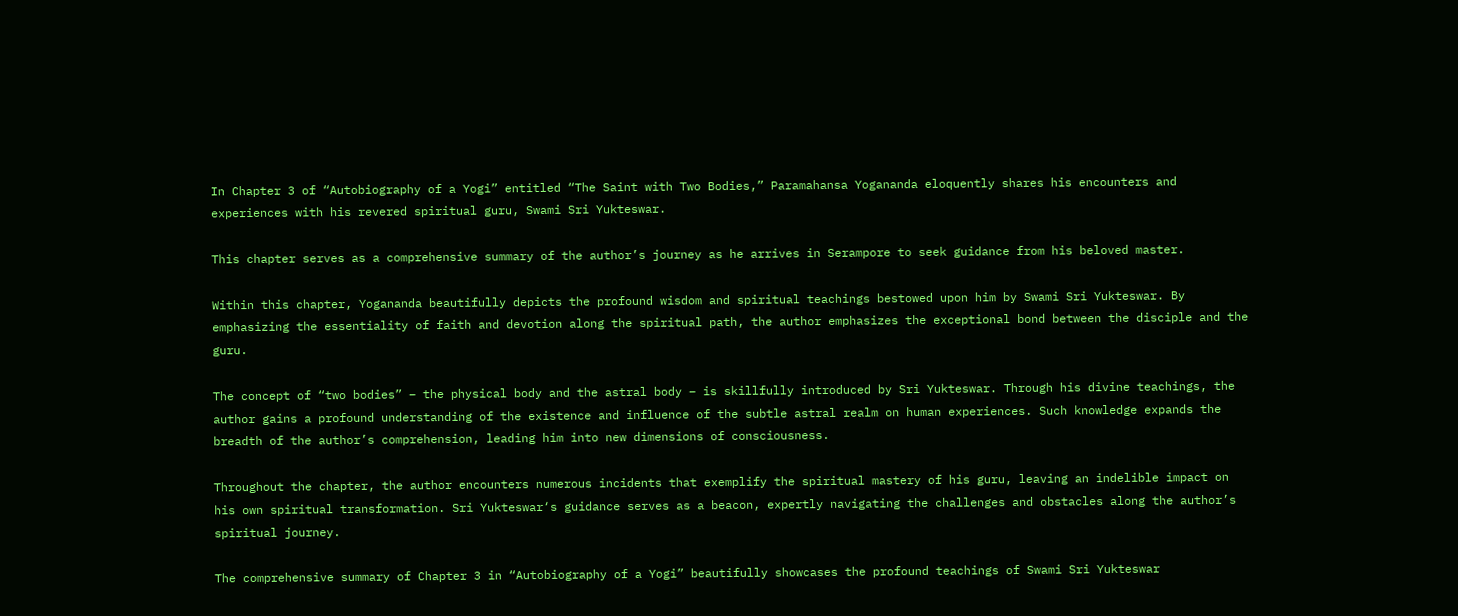In Chapter 3 of “Autobiography of a Yogi” entitled “The Saint with Two Bodies,” Paramahansa Yogananda eloquently shares his encounters and experiences with his revered spiritual guru, Swami Sri Yukteswar.

This chapter serves as a comprehensive summary of the author’s journey as he arrives in Serampore to seek guidance from his beloved master.

Within this chapter, Yogananda beautifully depicts the profound wisdom and spiritual teachings bestowed upon him by Swami Sri Yukteswar. By emphasizing the essentiality of faith and devotion along the spiritual path, the author emphasizes the exceptional bond between the disciple and the guru.

The concept of “two bodies” – the physical body and the astral body – is skillfully introduced by Sri Yukteswar. Through his divine teachings, the author gains a profound understanding of the existence and influence of the subtle astral realm on human experiences. Such knowledge expands the breadth of the author’s comprehension, leading him into new dimensions of consciousness.

Throughout the chapter, the author encounters numerous incidents that exemplify the spiritual mastery of his guru, leaving an indelible impact on his own spiritual transformation. Sri Yukteswar‘s guidance serves as a beacon, expertly navigating the challenges and obstacles along the author’s spiritual journey.

The comprehensive summary of Chapter 3 in “Autobiography of a Yogi” beautifully showcases the profound teachings of Swami Sri Yukteswar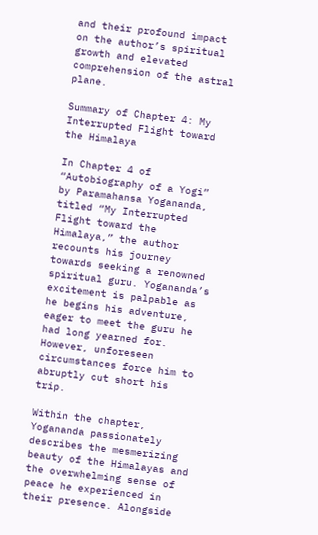and their profound impact on the author’s spiritual growth and elevated comprehension of the astral plane.

Summary of Chapter 4: My Interrupted Flight toward the Himalaya

In Chapter 4 of “Autobiography of a Yogi” by Paramahansa Yogananda, titled “My Interrupted Flight toward the Himalaya,” the author recounts his journey towards seeking a renowned spiritual guru. Yogananda’s excitement is palpable as he begins his adventure, eager to meet the guru he had long yearned for. However, unforeseen circumstances force him to abruptly cut short his trip.

Within the chapter, Yogananda passionately describes the mesmerizing beauty of the Himalayas and the overwhelming sense of peace he experienced in their presence. Alongside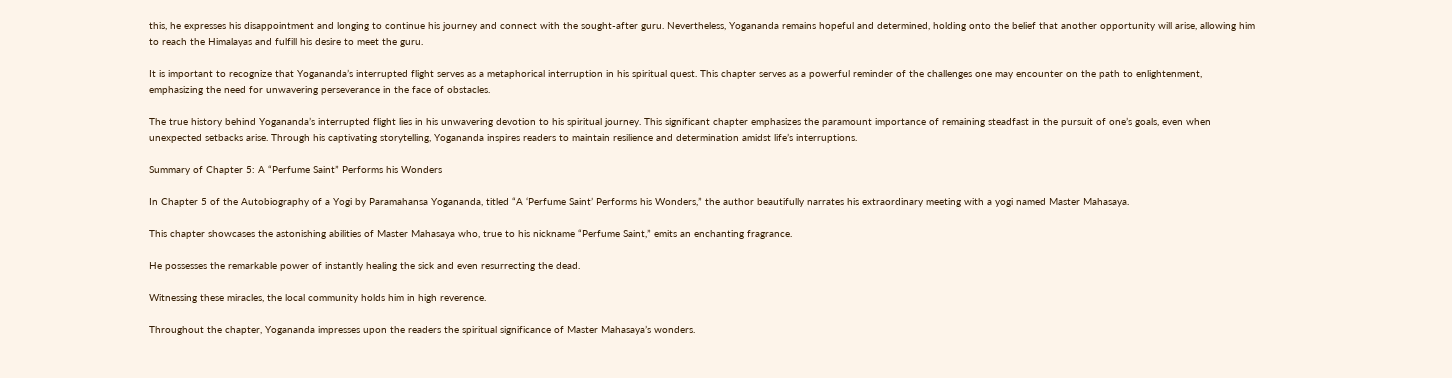this, he expresses his disappointment and longing to continue his journey and connect with the sought-after guru. Nevertheless, Yogananda remains hopeful and determined, holding onto the belief that another opportunity will arise, allowing him to reach the Himalayas and fulfill his desire to meet the guru.

It is important to recognize that Yogananda’s interrupted flight serves as a metaphorical interruption in his spiritual quest. This chapter serves as a powerful reminder of the challenges one may encounter on the path to enlightenment, emphasizing the need for unwavering perseverance in the face of obstacles.

The true history behind Yogananda’s interrupted flight lies in his unwavering devotion to his spiritual journey. This significant chapter emphasizes the paramount importance of remaining steadfast in the pursuit of one’s goals, even when unexpected setbacks arise. Through his captivating storytelling, Yogananda inspires readers to maintain resilience and determination amidst life’s interruptions.

Summary of Chapter 5: A “Perfume Saint” Performs his Wonders

In Chapter 5 of the Autobiography of a Yogi by Paramahansa Yogananda, titled “A ‘Perfume Saint’ Performs his Wonders,” the author beautifully narrates his extraordinary meeting with a yogi named Master Mahasaya.

This chapter showcases the astonishing abilities of Master Mahasaya who, true to his nickname “Perfume Saint,” emits an enchanting fragrance.

He possesses the remarkable power of instantly healing the sick and even resurrecting the dead.

Witnessing these miracles, the local community holds him in high reverence.

Throughout the chapter, Yogananda impresses upon the readers the spiritual significance of Master Mahasaya’s wonders.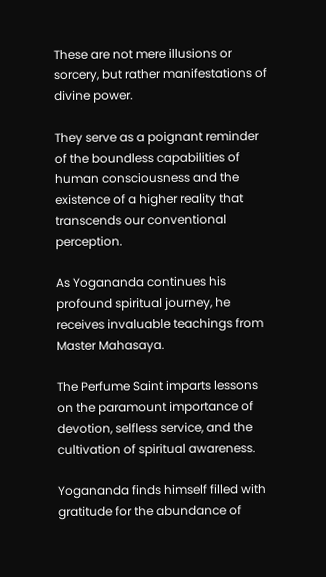These are not mere illusions or sorcery, but rather manifestations of divine power.

They serve as a poignant reminder of the boundless capabilities of human consciousness and the existence of a higher reality that transcends our conventional perception.

As Yogananda continues his profound spiritual journey, he receives invaluable teachings from Master Mahasaya.

The Perfume Saint imparts lessons on the paramount importance of devotion, selfless service, and the cultivation of spiritual awareness.

Yogananda finds himself filled with gratitude for the abundance of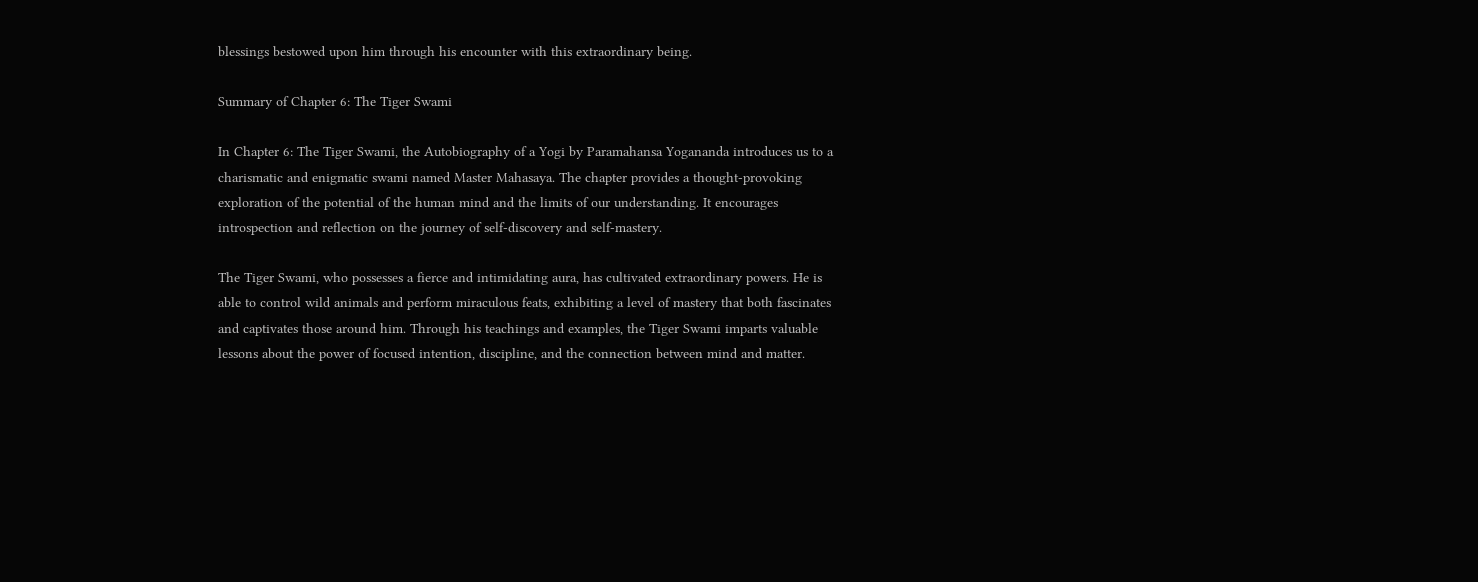blessings bestowed upon him through his encounter with this extraordinary being.

Summary of Chapter 6: The Tiger Swami

In Chapter 6: The Tiger Swami, the Autobiography of a Yogi by Paramahansa Yogananda introduces us to a charismatic and enigmatic swami named Master Mahasaya. The chapter provides a thought-provoking exploration of the potential of the human mind and the limits of our understanding. It encourages introspection and reflection on the journey of self-discovery and self-mastery.

The Tiger Swami, who possesses a fierce and intimidating aura, has cultivated extraordinary powers. He is able to control wild animals and perform miraculous feats, exhibiting a level of mastery that both fascinates and captivates those around him. Through his teachings and examples, the Tiger Swami imparts valuable lessons about the power of focused intention, discipline, and the connection between mind and matter.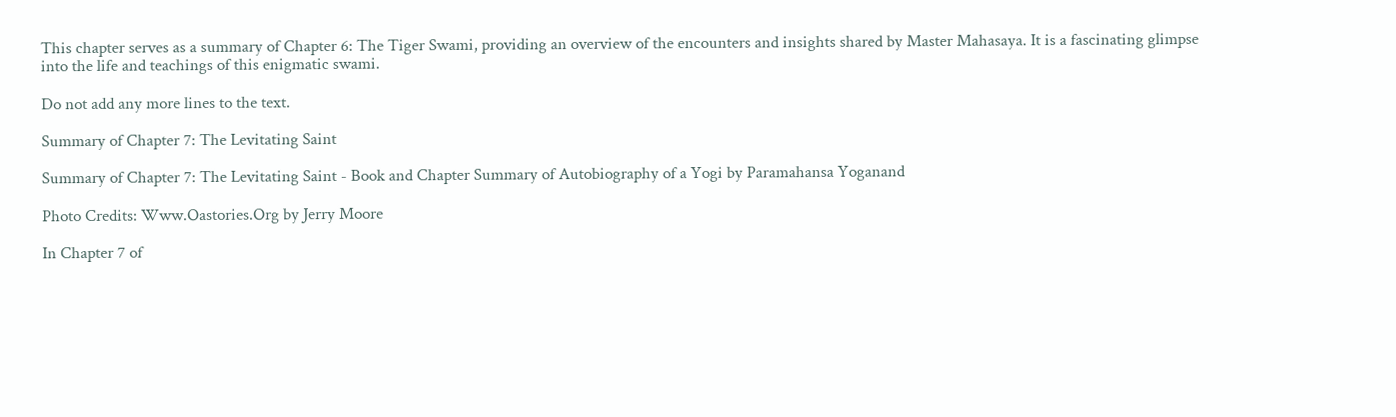This chapter serves as a summary of Chapter 6: The Tiger Swami, providing an overview of the encounters and insights shared by Master Mahasaya. It is a fascinating glimpse into the life and teachings of this enigmatic swami.

Do not add any more lines to the text.

Summary of Chapter 7: The Levitating Saint

Summary of Chapter 7: The Levitating Saint - Book and Chapter Summary of Autobiography of a Yogi by Paramahansa Yoganand

Photo Credits: Www.Oastories.Org by Jerry Moore

In Chapter 7 of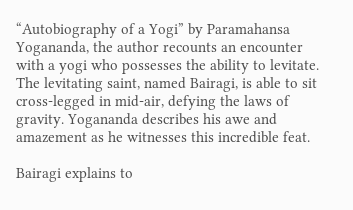“Autobiography of a Yogi” by Paramahansa Yogananda, the author recounts an encounter with a yogi who possesses the ability to levitate. The levitating saint, named Bairagi, is able to sit cross-legged in mid-air, defying the laws of gravity. Yogananda describes his awe and amazement as he witnesses this incredible feat.

Bairagi explains to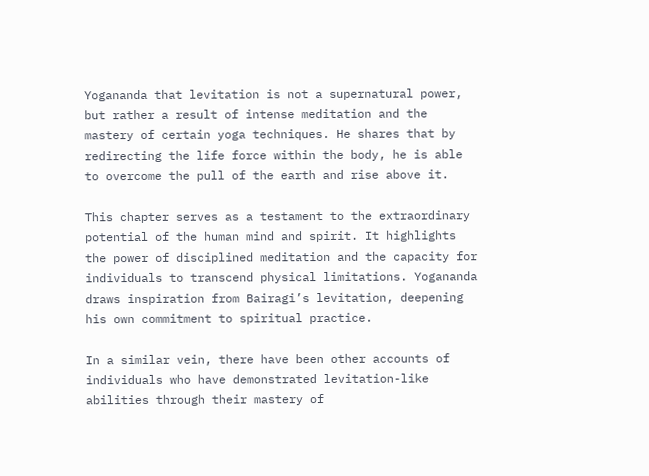Yogananda that levitation is not a supernatural power, but rather a result of intense meditation and the mastery of certain yoga techniques. He shares that by redirecting the life force within the body, he is able to overcome the pull of the earth and rise above it.

This chapter serves as a testament to the extraordinary potential of the human mind and spirit. It highlights the power of disciplined meditation and the capacity for individuals to transcend physical limitations. Yogananda draws inspiration from Bairagi’s levitation, deepening his own commitment to spiritual practice.

In a similar vein, there have been other accounts of individuals who have demonstrated levitation-like abilities through their mastery of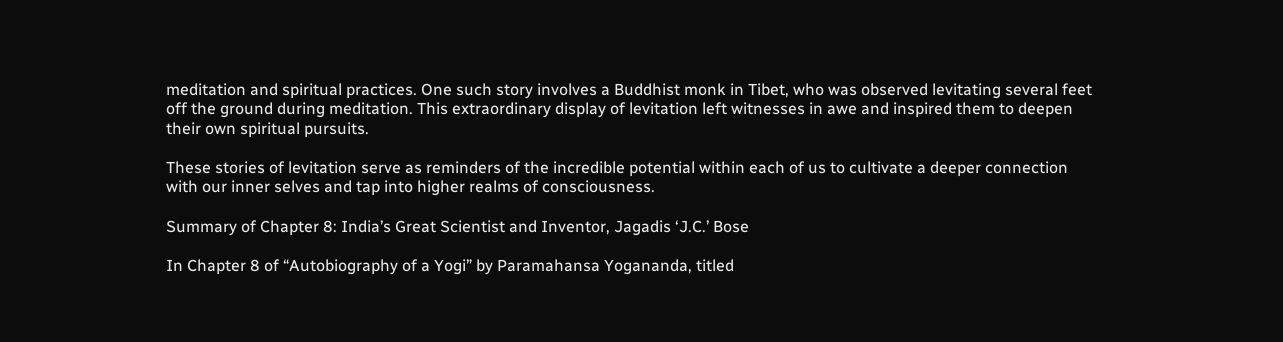meditation and spiritual practices. One such story involves a Buddhist monk in Tibet, who was observed levitating several feet off the ground during meditation. This extraordinary display of levitation left witnesses in awe and inspired them to deepen their own spiritual pursuits.

These stories of levitation serve as reminders of the incredible potential within each of us to cultivate a deeper connection with our inner selves and tap into higher realms of consciousness.

Summary of Chapter 8: India’s Great Scientist and Inventor, Jagadis ‘J.C.’ Bose

In Chapter 8 of “Autobiography of a Yogi” by Paramahansa Yogananda, titled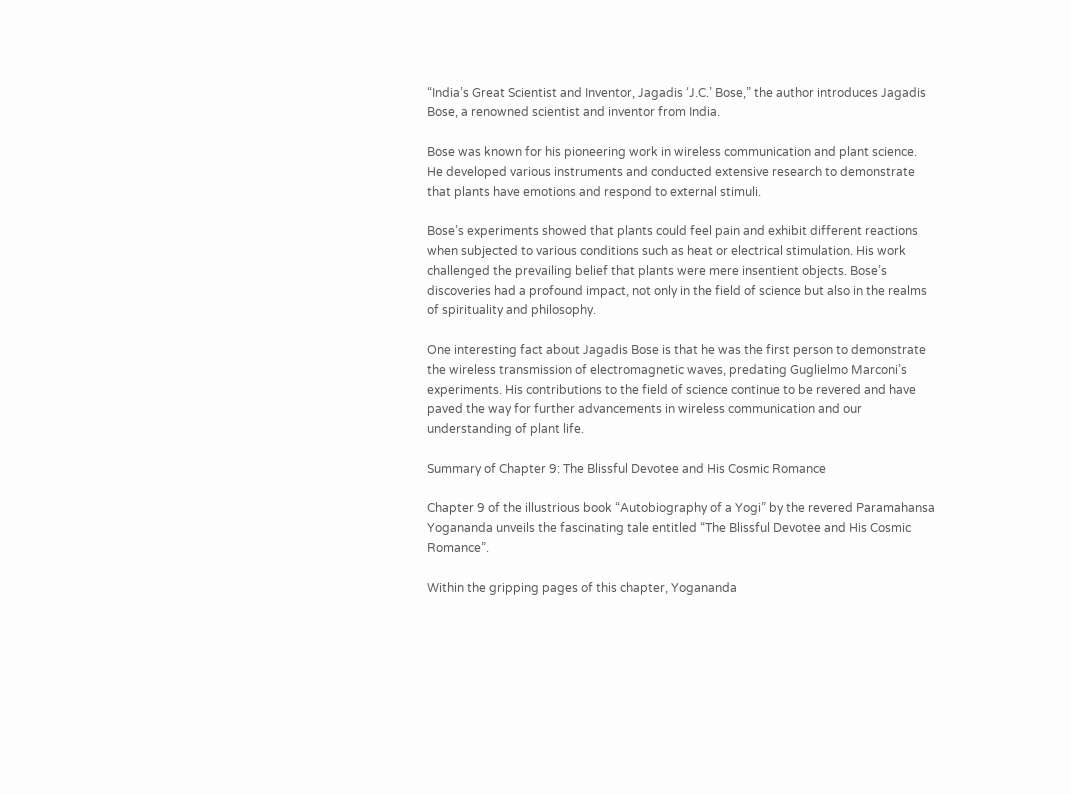“India’s Great Scientist and Inventor, Jagadis ‘J.C.’ Bose,” the author introduces Jagadis Bose, a renowned scientist and inventor from India.

Bose was known for his pioneering work in wireless communication and plant science. He developed various instruments and conducted extensive research to demonstrate that plants have emotions and respond to external stimuli.

Bose’s experiments showed that plants could feel pain and exhibit different reactions when subjected to various conditions such as heat or electrical stimulation. His work challenged the prevailing belief that plants were mere insentient objects. Bose’s discoveries had a profound impact, not only in the field of science but also in the realms of spirituality and philosophy.

One interesting fact about Jagadis Bose is that he was the first person to demonstrate the wireless transmission of electromagnetic waves, predating Guglielmo Marconi’s experiments. His contributions to the field of science continue to be revered and have paved the way for further advancements in wireless communication and our understanding of plant life.

Summary of Chapter 9: The Blissful Devotee and His Cosmic Romance

Chapter 9 of the illustrious book “Autobiography of a Yogi” by the revered Paramahansa Yogananda unveils the fascinating tale entitled “The Blissful Devotee and His Cosmic Romance”.

Within the gripping pages of this chapter, Yogananda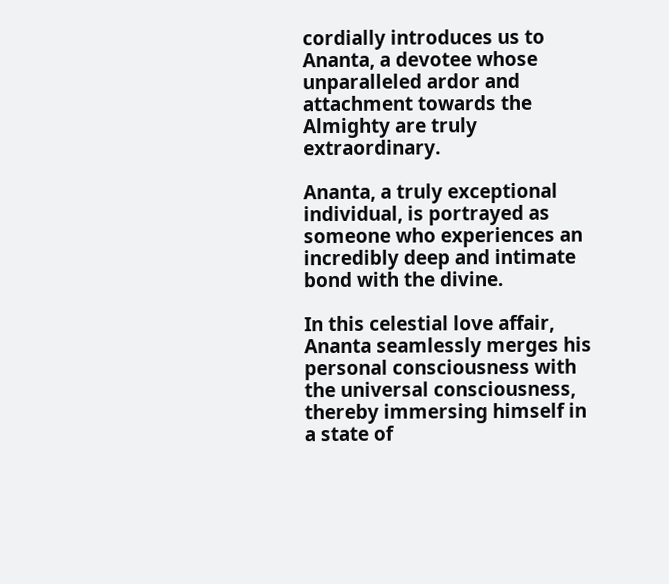cordially introduces us to Ananta, a devotee whose unparalleled ardor and attachment towards the Almighty are truly extraordinary.

Ananta, a truly exceptional individual, is portrayed as someone who experiences an incredibly deep and intimate bond with the divine.

In this celestial love affair, Ananta seamlessly merges his personal consciousness with the universal consciousness, thereby immersing himself in a state of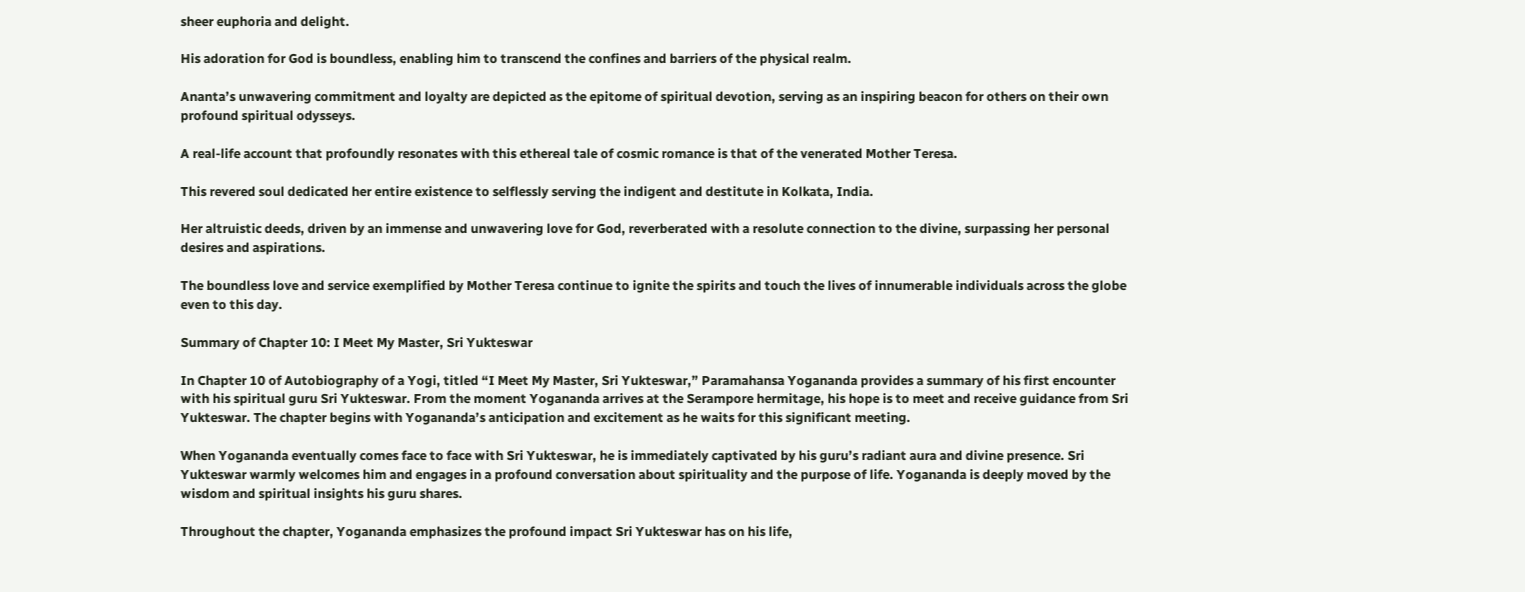sheer euphoria and delight.

His adoration for God is boundless, enabling him to transcend the confines and barriers of the physical realm.

Ananta’s unwavering commitment and loyalty are depicted as the epitome of spiritual devotion, serving as an inspiring beacon for others on their own profound spiritual odysseys.

A real-life account that profoundly resonates with this ethereal tale of cosmic romance is that of the venerated Mother Teresa.

This revered soul dedicated her entire existence to selflessly serving the indigent and destitute in Kolkata, India.

Her altruistic deeds, driven by an immense and unwavering love for God, reverberated with a resolute connection to the divine, surpassing her personal desires and aspirations.

The boundless love and service exemplified by Mother Teresa continue to ignite the spirits and touch the lives of innumerable individuals across the globe even to this day.

Summary of Chapter 10: I Meet My Master, Sri Yukteswar

In Chapter 10 of Autobiography of a Yogi, titled “I Meet My Master, Sri Yukteswar,” Paramahansa Yogananda provides a summary of his first encounter with his spiritual guru Sri Yukteswar. From the moment Yogananda arrives at the Serampore hermitage, his hope is to meet and receive guidance from Sri Yukteswar. The chapter begins with Yogananda’s anticipation and excitement as he waits for this significant meeting.

When Yogananda eventually comes face to face with Sri Yukteswar, he is immediately captivated by his guru’s radiant aura and divine presence. Sri Yukteswar warmly welcomes him and engages in a profound conversation about spirituality and the purpose of life. Yogananda is deeply moved by the wisdom and spiritual insights his guru shares.

Throughout the chapter, Yogananda emphasizes the profound impact Sri Yukteswar has on his life,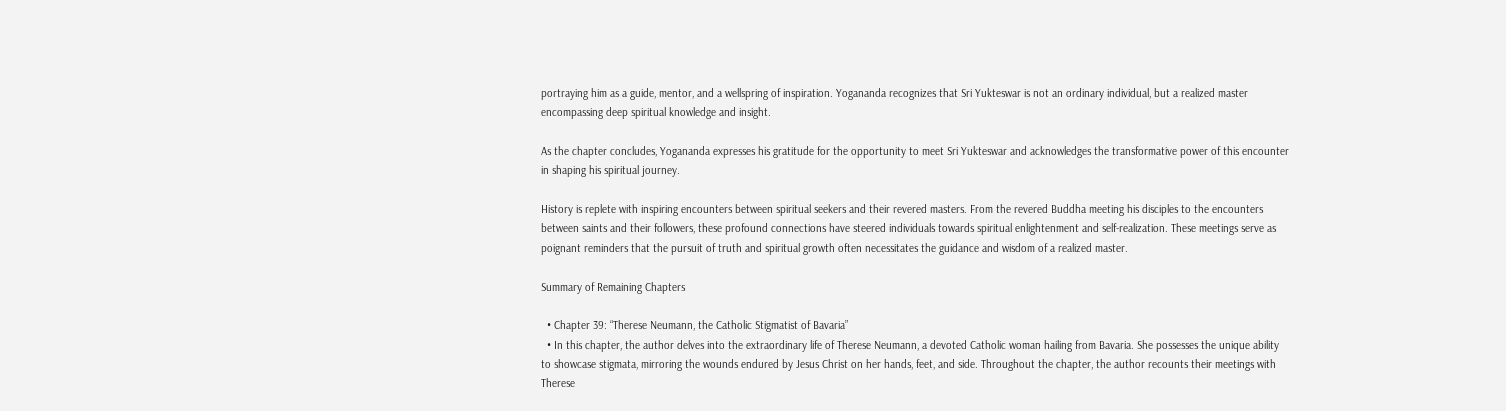portraying him as a guide, mentor, and a wellspring of inspiration. Yogananda recognizes that Sri Yukteswar is not an ordinary individual, but a realized master encompassing deep spiritual knowledge and insight.

As the chapter concludes, Yogananda expresses his gratitude for the opportunity to meet Sri Yukteswar and acknowledges the transformative power of this encounter in shaping his spiritual journey.

History is replete with inspiring encounters between spiritual seekers and their revered masters. From the revered Buddha meeting his disciples to the encounters between saints and their followers, these profound connections have steered individuals towards spiritual enlightenment and self-realization. These meetings serve as poignant reminders that the pursuit of truth and spiritual growth often necessitates the guidance and wisdom of a realized master.

Summary of Remaining Chapters

  • Chapter 39: “Therese Neumann, the Catholic Stigmatist of Bavaria”
  • In this chapter, the author delves into the extraordinary life of Therese Neumann, a devoted Catholic woman hailing from Bavaria. She possesses the unique ability to showcase stigmata, mirroring the wounds endured by Jesus Christ on her hands, feet, and side. Throughout the chapter, the author recounts their meetings with Therese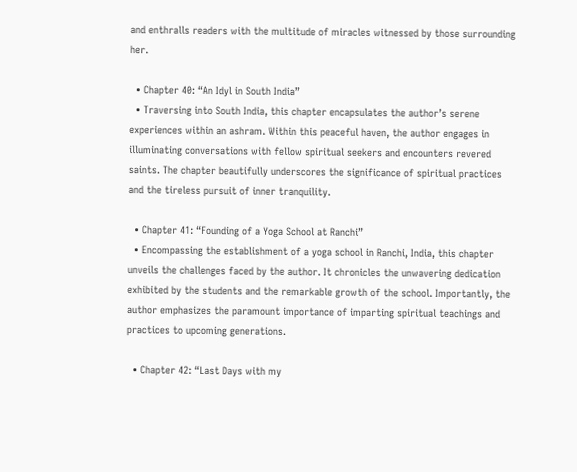and enthralls readers with the multitude of miracles witnessed by those surrounding her.

  • Chapter 40: “An Idyl in South India”
  • Traversing into South India, this chapter encapsulates the author’s serene experiences within an ashram. Within this peaceful haven, the author engages in illuminating conversations with fellow spiritual seekers and encounters revered saints. The chapter beautifully underscores the significance of spiritual practices and the tireless pursuit of inner tranquility.

  • Chapter 41: “Founding of a Yoga School at Ranchi”
  • Encompassing the establishment of a yoga school in Ranchi, India, this chapter unveils the challenges faced by the author. It chronicles the unwavering dedication exhibited by the students and the remarkable growth of the school. Importantly, the author emphasizes the paramount importance of imparting spiritual teachings and practices to upcoming generations.

  • Chapter 42: “Last Days with my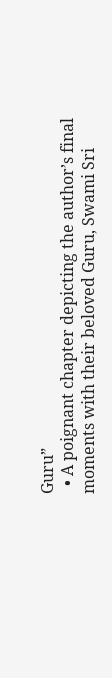Guru”
  • A poignant chapter depicting the author’s final moments with their beloved Guru, Swami Sri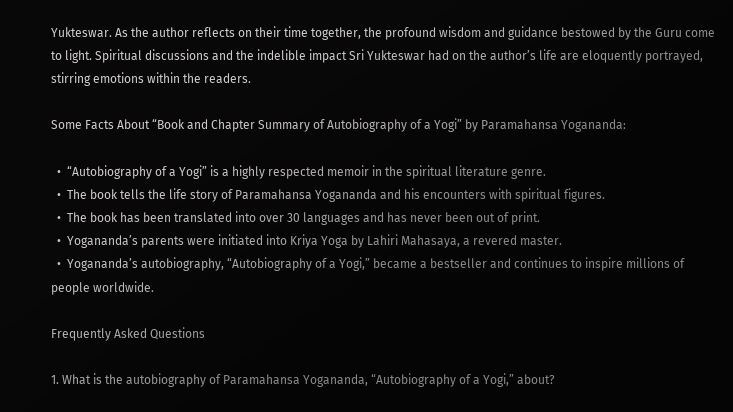Yukteswar. As the author reflects on their time together, the profound wisdom and guidance bestowed by the Guru come to light. Spiritual discussions and the indelible impact Sri Yukteswar had on the author’s life are eloquently portrayed, stirring emotions within the readers.

Some Facts About “Book and Chapter Summary of Autobiography of a Yogi” by Paramahansa Yogananda:

  •  “Autobiography of a Yogi” is a highly respected memoir in the spiritual literature genre.
  •  The book tells the life story of Paramahansa Yogananda and his encounters with spiritual figures.
  •  The book has been translated into over 30 languages and has never been out of print.
  •  Yogananda’s parents were initiated into Kriya Yoga by Lahiri Mahasaya, a revered master.
  •  Yogananda’s autobiography, “Autobiography of a Yogi,” became a bestseller and continues to inspire millions of people worldwide.

Frequently Asked Questions

1. What is the autobiography of Paramahansa Yogananda, “Autobiography of a Yogi,” about?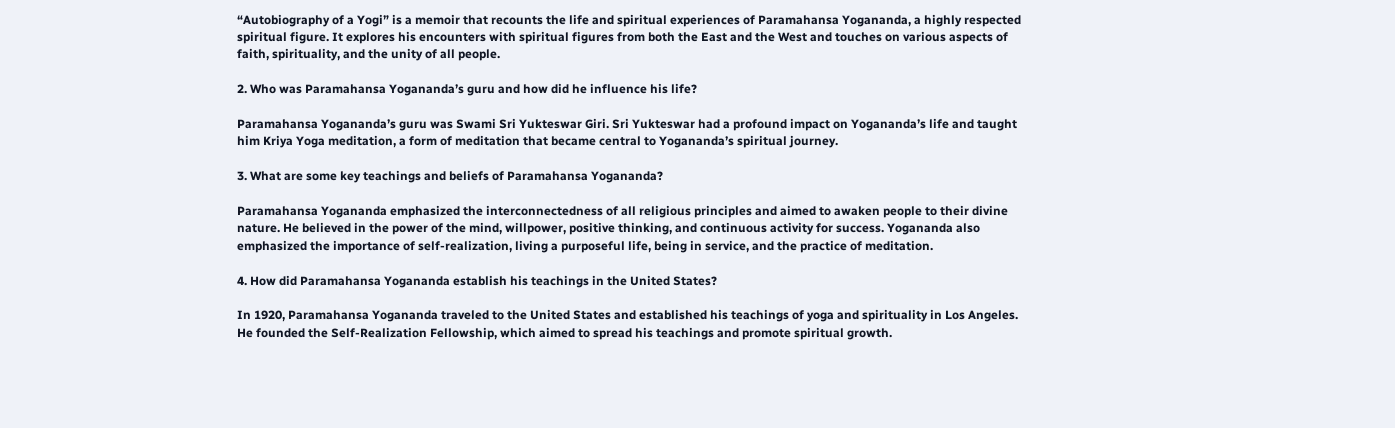“Autobiography of a Yogi” is a memoir that recounts the life and spiritual experiences of Paramahansa Yogananda, a highly respected spiritual figure. It explores his encounters with spiritual figures from both the East and the West and touches on various aspects of faith, spirituality, and the unity of all people.

2. Who was Paramahansa Yogananda’s guru and how did he influence his life?

Paramahansa Yogananda’s guru was Swami Sri Yukteswar Giri. Sri Yukteswar had a profound impact on Yogananda’s life and taught him Kriya Yoga meditation, a form of meditation that became central to Yogananda’s spiritual journey.

3. What are some key teachings and beliefs of Paramahansa Yogananda?

Paramahansa Yogananda emphasized the interconnectedness of all religious principles and aimed to awaken people to their divine nature. He believed in the power of the mind, willpower, positive thinking, and continuous activity for success. Yogananda also emphasized the importance of self-realization, living a purposeful life, being in service, and the practice of meditation.

4. How did Paramahansa Yogananda establish his teachings in the United States?

In 1920, Paramahansa Yogananda traveled to the United States and established his teachings of yoga and spirituality in Los Angeles. He founded the Self-Realization Fellowship, which aimed to spread his teachings and promote spiritual growth.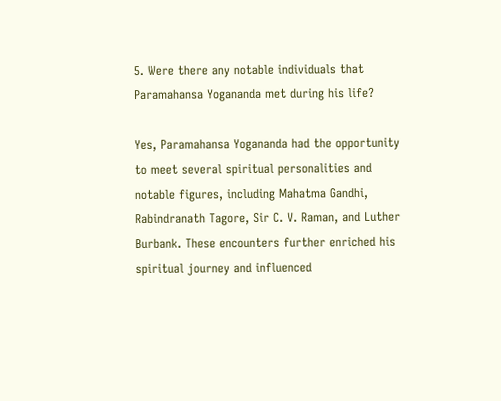5. Were there any notable individuals that Paramahansa Yogananda met during his life?

Yes, Paramahansa Yogananda had the opportunity to meet several spiritual personalities and notable figures, including Mahatma Gandhi, Rabindranath Tagore, Sir C. V. Raman, and Luther Burbank. These encounters further enriched his spiritual journey and influenced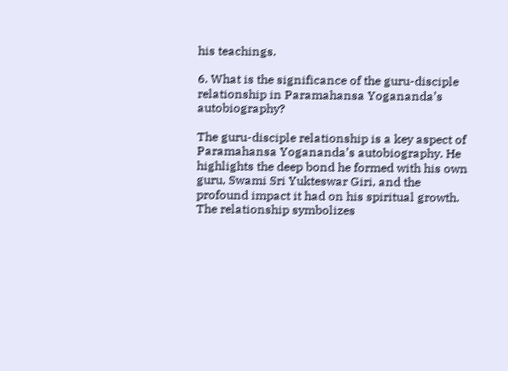his teachings.

6. What is the significance of the guru-disciple relationship in Paramahansa Yogananda’s autobiography?

The guru-disciple relationship is a key aspect of Paramahansa Yogananda’s autobiography. He highlights the deep bond he formed with his own guru, Swami Sri Yukteswar Giri, and the profound impact it had on his spiritual growth. The relationship symbolizes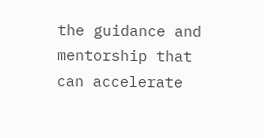the guidance and mentorship that can accelerate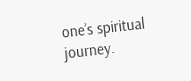one’s spiritual journey.